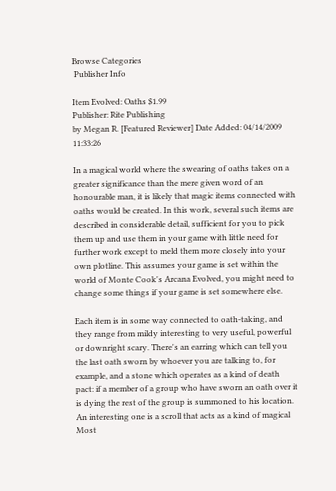Browse Categories
 Publisher Info

Item Evolved: Oaths $1.99
Publisher: Rite Publishing
by Megan R. [Featured Reviewer] Date Added: 04/14/2009 11:33:26

In a magical world where the swearing of oaths takes on a greater significance than the mere given word of an honourable man, it is likely that magic items connected with oaths would be created. In this work, several such items are described in considerable detail, sufficient for you to pick them up and use them in your game with little need for further work except to meld them more closely into your own plotline. This assumes your game is set within the world of Monte Cook's Arcana Evolved, you might need to change some things if your game is set somewhere else.

Each item is in some way connected to oath-taking, and they range from mildy interesting to very useful, powerful or downright scary. There's an earring which can tell you the last oath sworn by whoever you are talking to, for example, and a stone which operates as a kind of death pact: if a member of a group who have sworn an oath over it is dying the rest of the group is summoned to his location. An interesting one is a scroll that acts as a kind of magical Most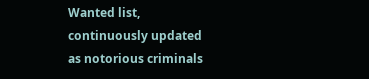Wanted list, continuously updated as notorious criminals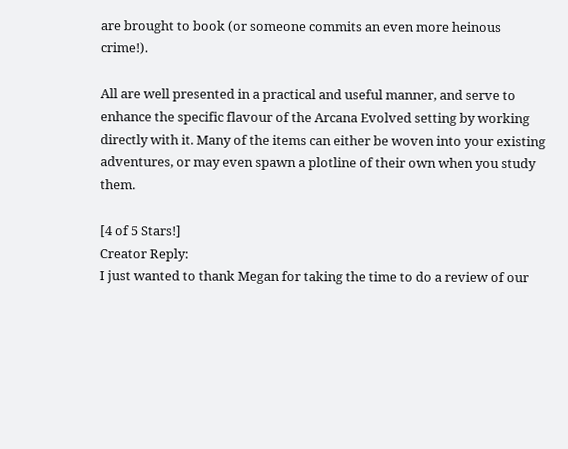are brought to book (or someone commits an even more heinous crime!).

All are well presented in a practical and useful manner, and serve to enhance the specific flavour of the Arcana Evolved setting by working directly with it. Many of the items can either be woven into your existing adventures, or may even spawn a plotline of their own when you study them.

[4 of 5 Stars!]
Creator Reply:
I just wanted to thank Megan for taking the time to do a review of our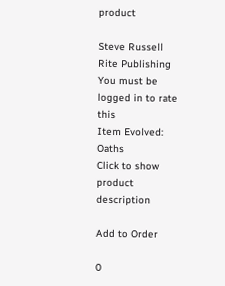product

Steve Russell
Rite Publishing
You must be logged in to rate this
Item Evolved: Oaths
Click to show product description

Add to Order

0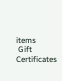items
 Gift Certificates